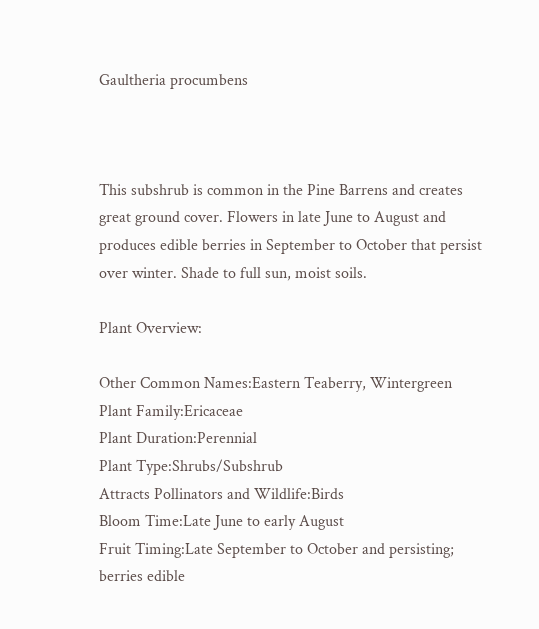Gaultheria procumbens



This subshrub is common in the Pine Barrens and creates great ground cover. Flowers in late June to August and produces edible berries in September to October that persist over winter. Shade to full sun, moist soils.

Plant Overview:

Other Common Names:Eastern Teaberry, Wintergreen
Plant Family:Ericaceae
Plant Duration:Perennial
Plant Type:Shrubs/Subshrub
Attracts Pollinators and Wildlife:Birds
Bloom Time:Late June to early August
Fruit Timing:Late September to October and persisting; berries edible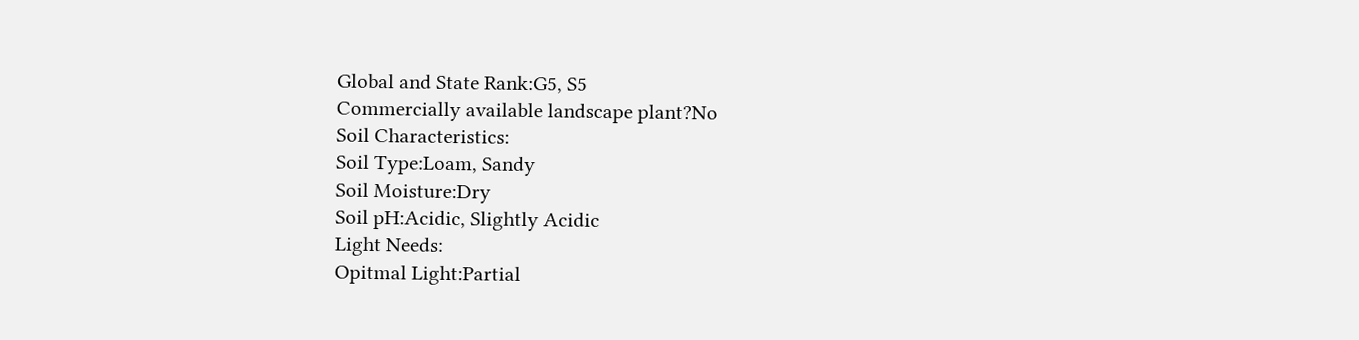Global and State Rank:G5, S5
Commercially available landscape plant?No
Soil Characteristics:
Soil Type:Loam, Sandy
Soil Moisture:Dry
Soil pH:Acidic, Slightly Acidic
Light Needs:
Opitmal Light:Partial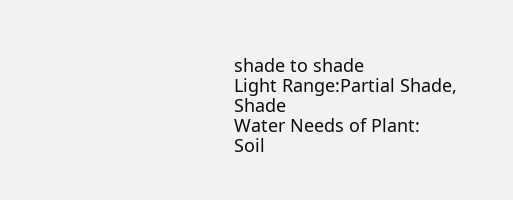shade to shade
Light Range:Partial Shade, Shade
Water Needs of Plant:
Soil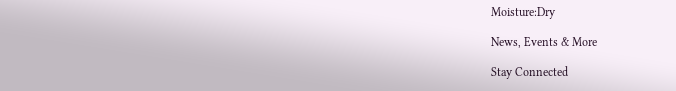Moisture:Dry

News, Events & More

Stay Connected